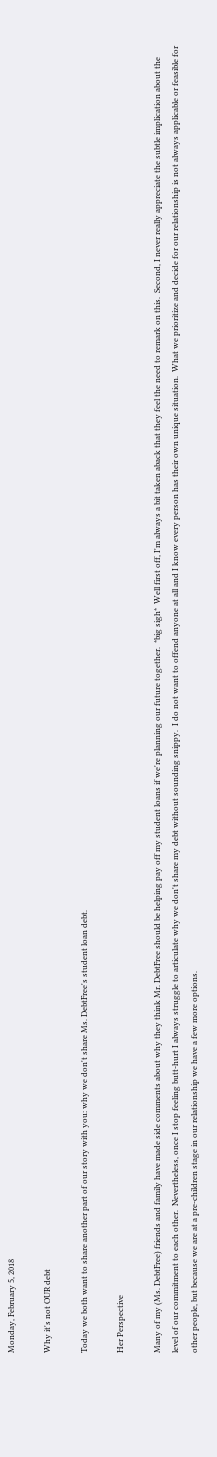Monday, February 5, 2018

Why it's not OUR debt

Today we both want to share another part of our story with you: why we don't share Ms. DebtFree's student loan debt.

Her Perspective

Many of my (Ms. DebtFree) friends and family have made side comments about why they think Mr. DebtFree should be helping pay off my student loans if we're planning our future together.  *big sigh*  Well first off, I'm always a bit taken aback that they feel the need to remark on this.  Second, I never really appreciate the subtle implication about the level of our commitment to each other.  Nevertheless, once I stop feeling butt-hurt I always struggle to articulate why we don't share my debt without sounding snippy.  I do not want to offend anyone at all and I know every person has their own unique situation.  What we prioritize and decide for our relationship is not always applicable or feasible for other people, but because we are at a pre-children stage in our relationship we have a few more options.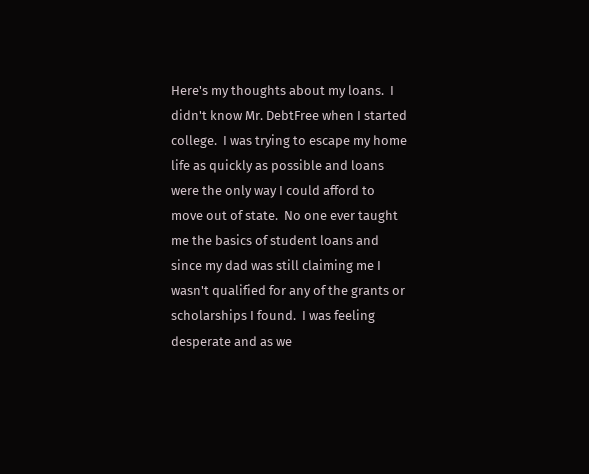Here's my thoughts about my loans.  I didn't know Mr. DebtFree when I started college.  I was trying to escape my home life as quickly as possible and loans were the only way I could afford to move out of state.  No one ever taught me the basics of student loans and since my dad was still claiming me I wasn't qualified for any of the grants or scholarships I found.  I was feeling desperate and as we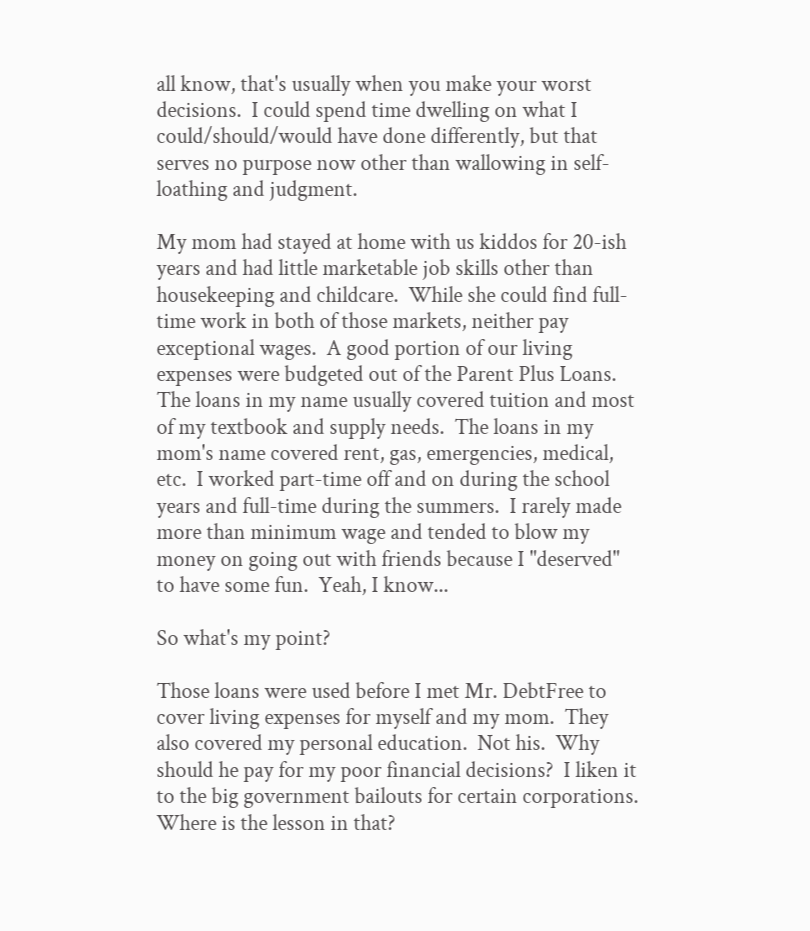all know, that's usually when you make your worst decisions.  I could spend time dwelling on what I could/should/would have done differently, but that serves no purpose now other than wallowing in self-loathing and judgment.

My mom had stayed at home with us kiddos for 20-ish years and had little marketable job skills other than housekeeping and childcare.  While she could find full-time work in both of those markets, neither pay exceptional wages.  A good portion of our living expenses were budgeted out of the Parent Plus Loans.  The loans in my name usually covered tuition and most of my textbook and supply needs.  The loans in my mom's name covered rent, gas, emergencies, medical, etc.  I worked part-time off and on during the school years and full-time during the summers.  I rarely made more than minimum wage and tended to blow my money on going out with friends because I "deserved" to have some fun.  Yeah, I know...

So what's my point?

Those loans were used before I met Mr. DebtFree to cover living expenses for myself and my mom.  They also covered my personal education.  Not his.  Why should he pay for my poor financial decisions?  I liken it to the big government bailouts for certain corporations.  Where is the lesson in that?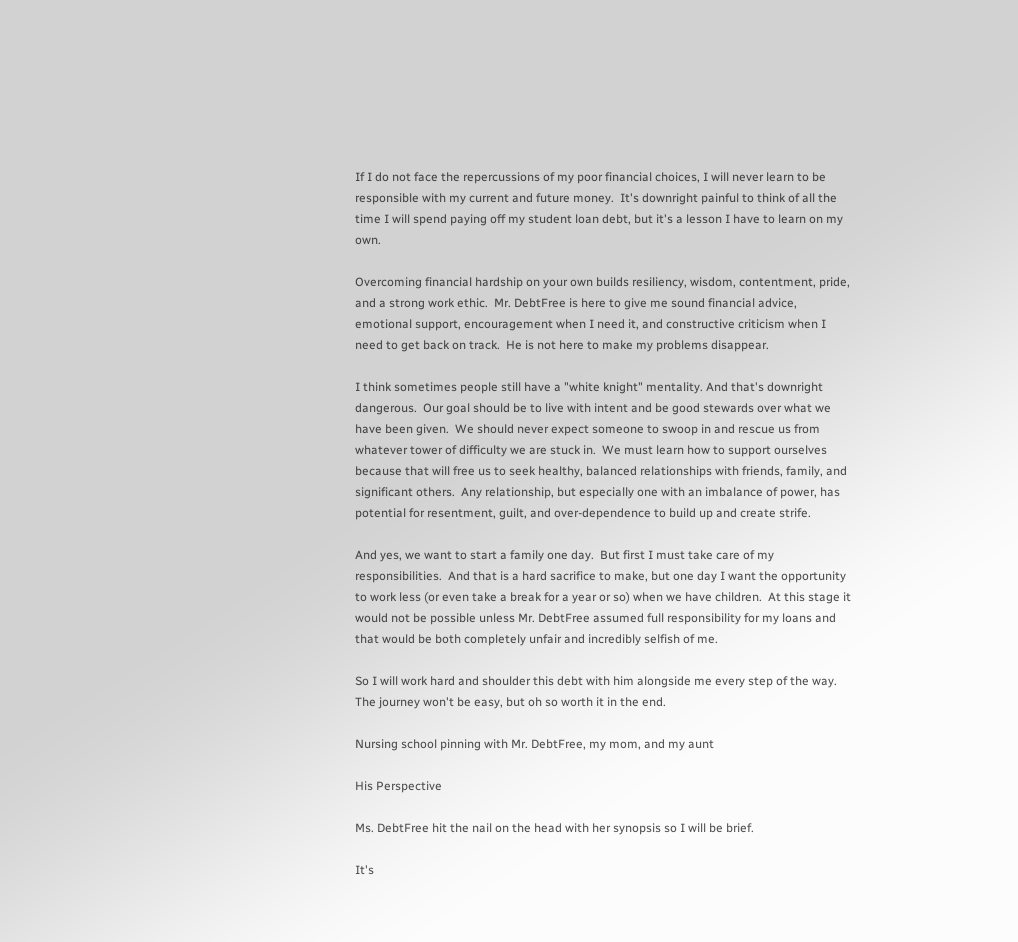If I do not face the repercussions of my poor financial choices, I will never learn to be responsible with my current and future money.  It's downright painful to think of all the time I will spend paying off my student loan debt, but it's a lesson I have to learn on my own.

Overcoming financial hardship on your own builds resiliency, wisdom, contentment, pride, and a strong work ethic.  Mr. DebtFree is here to give me sound financial advice, emotional support, encouragement when I need it, and constructive criticism when I need to get back on track.  He is not here to make my problems disappear.

I think sometimes people still have a "white knight" mentality. And that's downright dangerous.  Our goal should be to live with intent and be good stewards over what we have been given.  We should never expect someone to swoop in and rescue us from whatever tower of difficulty we are stuck in.  We must learn how to support ourselves because that will free us to seek healthy, balanced relationships with friends, family, and significant others.  Any relationship, but especially one with an imbalance of power, has potential for resentment, guilt, and over-dependence to build up and create strife.

And yes, we want to start a family one day.  But first I must take care of my responsibilities.  And that is a hard sacrifice to make, but one day I want the opportunity to work less (or even take a break for a year or so) when we have children.  At this stage it would not be possible unless Mr. DebtFree assumed full responsibility for my loans and that would be both completely unfair and incredibly selfish of me.

So I will work hard and shoulder this debt with him alongside me every step of the way.  The journey won't be easy, but oh so worth it in the end.

Nursing school pinning with Mr. DebtFree, my mom, and my aunt

His Perspective

Ms. DebtFree hit the nail on the head with her synopsis so I will be brief.

It's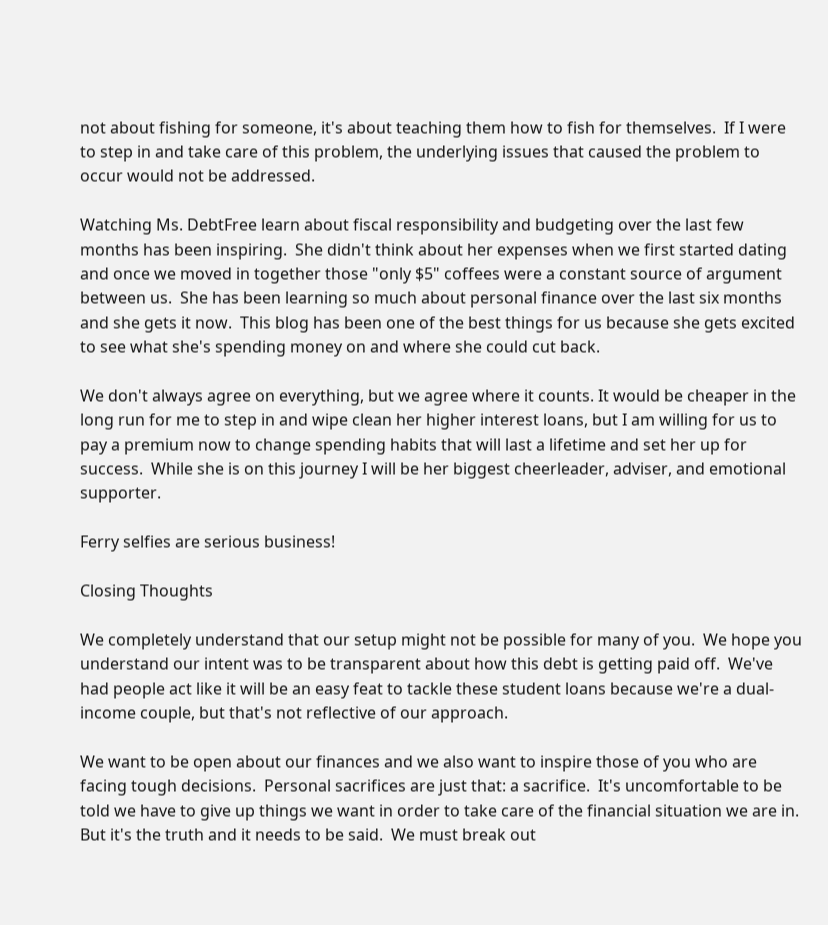not about fishing for someone, it's about teaching them how to fish for themselves.  If I were to step in and take care of this problem, the underlying issues that caused the problem to occur would not be addressed.

Watching Ms. DebtFree learn about fiscal responsibility and budgeting over the last few months has been inspiring.  She didn't think about her expenses when we first started dating and once we moved in together those "only $5" coffees were a constant source of argument between us.  She has been learning so much about personal finance over the last six months and she gets it now.  This blog has been one of the best things for us because she gets excited to see what she's spending money on and where she could cut back.

We don't always agree on everything, but we agree where it counts. It would be cheaper in the long run for me to step in and wipe clean her higher interest loans, but I am willing for us to pay a premium now to change spending habits that will last a lifetime and set her up for success.  While she is on this journey I will be her biggest cheerleader, adviser, and emotional supporter.

Ferry selfies are serious business!

Closing Thoughts

We completely understand that our setup might not be possible for many of you.  We hope you understand our intent was to be transparent about how this debt is getting paid off.  We've had people act like it will be an easy feat to tackle these student loans because we're a dual-income couple, but that's not reflective of our approach.

We want to be open about our finances and we also want to inspire those of you who are facing tough decisions.  Personal sacrifices are just that: a sacrifice.  It's uncomfortable to be told we have to give up things we want in order to take care of the financial situation we are in.  But it's the truth and it needs to be said.  We must break out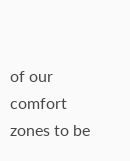of our comfort zones to be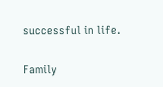successful in life.

Family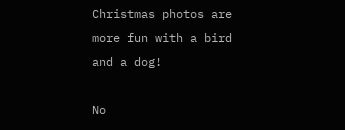Christmas photos are more fun with a bird and a dog!

No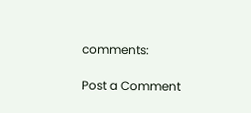comments:

Post a Comment